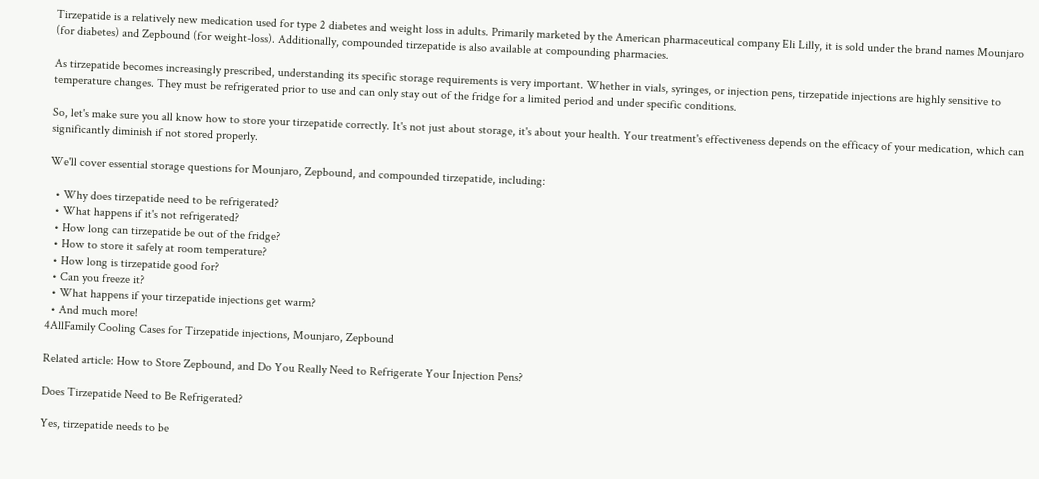Tirzepatide is a relatively new medication used for type 2 diabetes and weight loss in adults. Primarily marketed by the American pharmaceutical company Eli Lilly, it is sold under the brand names Mounjaro (for diabetes) and Zepbound (for weight-loss). Additionally, compounded tirzepatide is also available at compounding pharmacies.

As tirzepatide becomes increasingly prescribed, understanding its specific storage requirements is very important. Whether in vials, syringes, or injection pens, tirzepatide injections are highly sensitive to temperature changes. They must be refrigerated prior to use and can only stay out of the fridge for a limited period and under specific conditions.

So, let's make sure you all know how to store your tirzepatide correctly. It's not just about storage, it's about your health. Your treatment's effectiveness depends on the efficacy of your medication, which can significantly diminish if not stored properly.

We'll cover essential storage questions for Mounjaro, Zepbound, and compounded tirzepatide, including:

  • Why does tirzepatide need to be refrigerated?
  • What happens if it's not refrigerated?
  • How long can tirzepatide be out of the fridge?
  • How to store it safely at room temperature?
  • How long is tirzepatide good for?
  • Can you freeze it?
  • What happens if your tirzepatide injections get warm?
  • And much more!
4AllFamily Cooling Cases for Tirzepatide injections, Mounjaro, Zepbound

Related article: How to Store Zepbound, and Do You Really Need to Refrigerate Your Injection Pens?

Does Tirzepatide Need to Be Refrigerated?

Yes, tirzepatide needs to be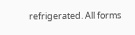refrigerated. All forms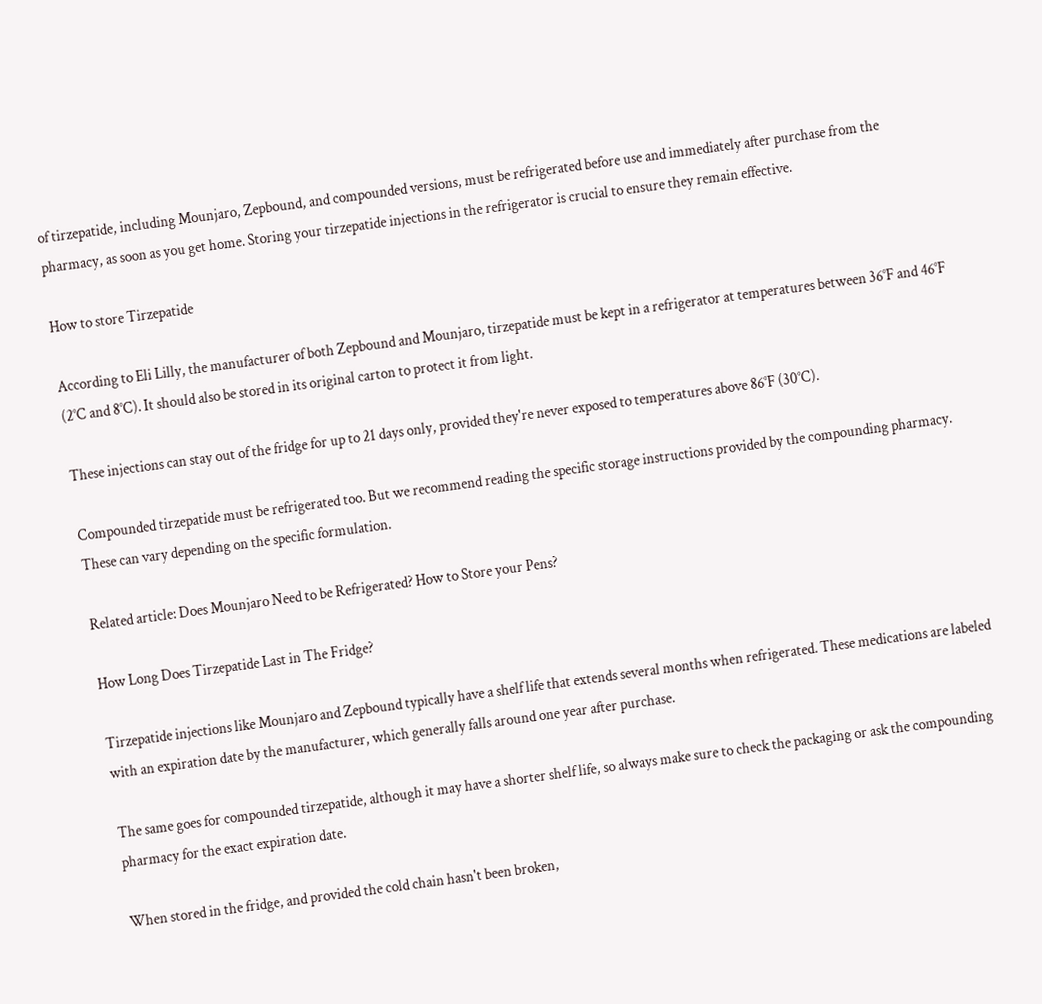of tirzepatide, including Mounjaro, Zepbound, and compounded versions, must be refrigerated before use and immediately after purchase from the pharmacy, as soon as you get home. Storing your tirzepatide injections in the refrigerator is crucial to ensure they remain effective.

How to store Tirzepatide

According to Eli Lilly, the manufacturer of both Zepbound and Mounjaro, tirzepatide must be kept in a refrigerator at temperatures between 36°F and 46°F (2°C and 8°C). It should also be stored in its original carton to protect it from light.

These injections can stay out of the fridge for up to 21 days only, provided they're never exposed to temperatures above 86°F (30°C).

Compounded tirzepatide must be refrigerated too. But we recommend reading the specific storage instructions provided by the compounding pharmacy. These can vary depending on the specific formulation.

Related article: Does Mounjaro Need to be Refrigerated? How to Store your Pens?

How Long Does Tirzepatide Last in The Fridge?

Tirzepatide injections like Mounjaro and Zepbound typically have a shelf life that extends several months when refrigerated. These medications are labeled with an expiration date by the manufacturer, which generally falls around one year after purchase.

The same goes for compounded tirzepatide, although it may have a shorter shelf life, so always make sure to check the packaging or ask the compounding pharmacy for the exact expiration date.

When stored in the fridge, and provided the cold chain hasn't been broken,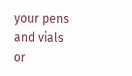your pens and vials or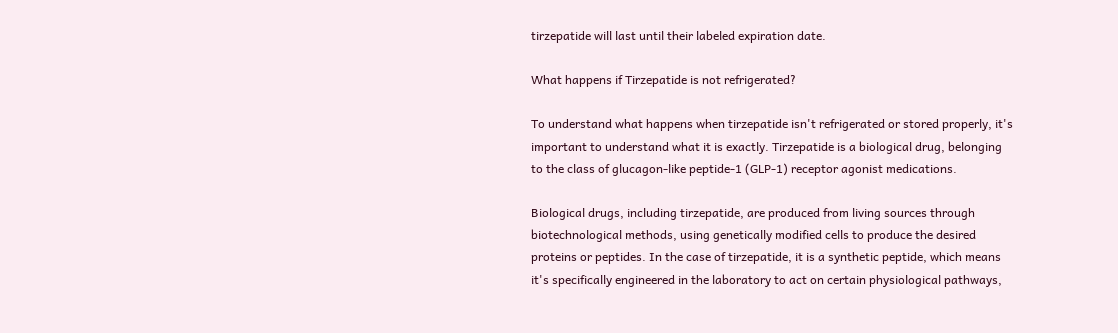tirzepatide will last until their labeled expiration date.

What happens if Tirzepatide is not refrigerated?

To understand what happens when tirzepatide isn't refrigerated or stored properly, it's important to understand what it is exactly. Tirzepatide is a biological drug, belonging to the class of glucagon-like peptide-1 (GLP-1) receptor agonist medications.

Biological drugs, including tirzepatide, are produced from living sources through biotechnological methods, using genetically modified cells to produce the desired proteins or peptides. In the case of tirzepatide, it is a synthetic peptide, which means it's specifically engineered in the laboratory to act on certain physiological pathways,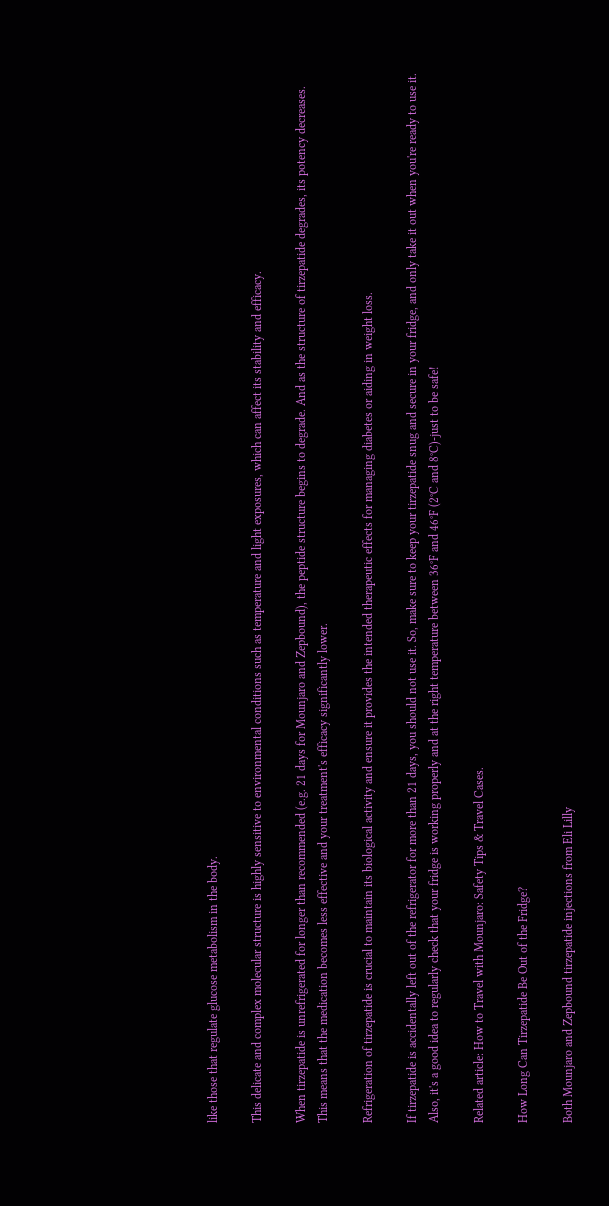like those that regulate glucose metabolism in the body.

This delicate and complex molecular structure is highly sensitive to environmental conditions such as temperature and light exposures, which can affect its stability and efficacy.

When tirzepatide is unrefrigerated for longer than recommended (e.g. 21 days for Mounjaro and Zepbound), the peptide structure begins to degrade. And as the structure of tirzepatide degrades, its potency decreases. This means that the medication becomes less effective and your treatment's efficacy significantly lower.

Refrigeration of tirzepatide is crucial to maintain its biological activity and ensure it provides the intended therapeutic effects for managing diabetes or aiding in weight loss.

If tirzepatide is accidentally left out of the refrigerator for more than 21 days, you should not use it. So, make sure to keep your tirzepatide snug and secure in your fridge, and only take it out when you're ready to use it. Also, it's a good idea to regularly check that your fridge is working properly and at the right temperature between 36°F and 46°F (2°C and 8°C)-just to be safe!

Related article: How to Travel with Mounjaro: Safety Tips & Travel Cases.

How Long Can Tirzepatide Be Out of the Fridge?

Both Mounjaro and Zepbound tirzepatide injections from Eli Lilly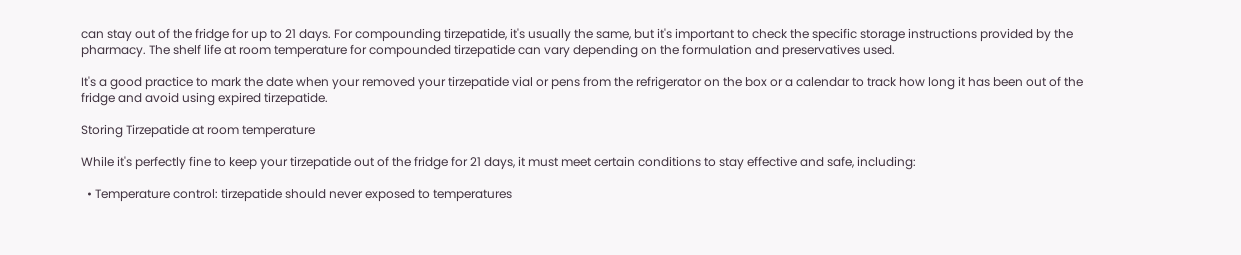can stay out of the fridge for up to 21 days. For compounding tirzepatide, it's usually the same, but it's important to check the specific storage instructions provided by the pharmacy. The shelf life at room temperature for compounded tirzepatide can vary depending on the formulation and preservatives used.

It's a good practice to mark the date when your removed your tirzepatide vial or pens from the refrigerator on the box or a calendar to track how long it has been out of the fridge and avoid using expired tirzepatide.

Storing Tirzepatide at room temperature

While it's perfectly fine to keep your tirzepatide out of the fridge for 21 days, it must meet certain conditions to stay effective and safe, including:

  • Temperature control: tirzepatide should never exposed to temperatures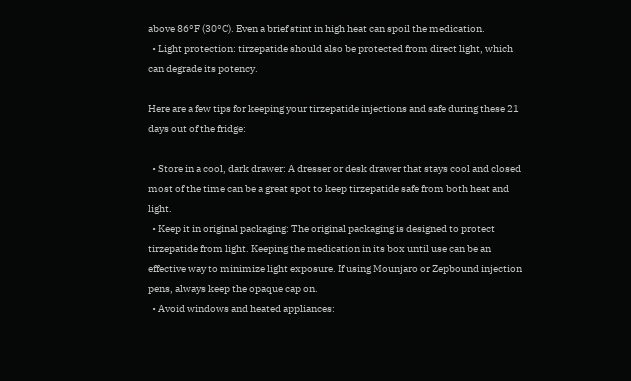above 86°F (30°C). Even a brief stint in high heat can spoil the medication.
  • Light protection: tirzepatide should also be protected from direct light, which can degrade its potency.

Here are a few tips for keeping your tirzepatide injections and safe during these 21 days out of the fridge:

  • Store in a cool, dark drawer: A dresser or desk drawer that stays cool and closed most of the time can be a great spot to keep tirzepatide safe from both heat and light.
  • Keep it in original packaging: The original packaging is designed to protect tirzepatide from light. Keeping the medication in its box until use can be an effective way to minimize light exposure. If using Mounjaro or Zepbound injection pens, always keep the opaque cap on.
  • Avoid windows and heated appliances: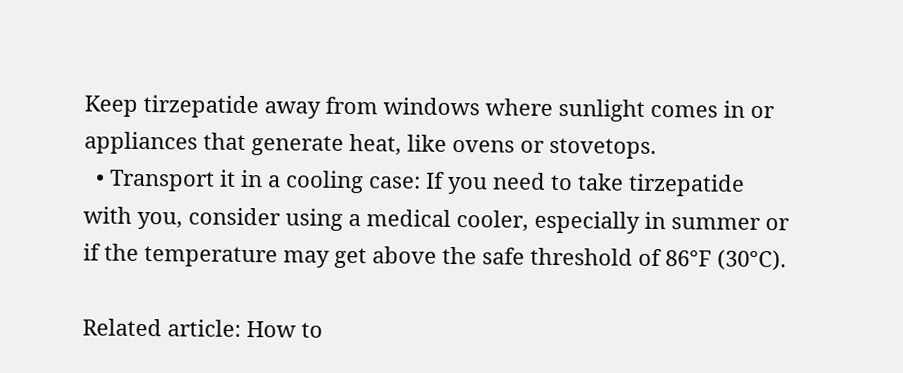Keep tirzepatide away from windows where sunlight comes in or appliances that generate heat, like ovens or stovetops.
  • Transport it in a cooling case: If you need to take tirzepatide with you, consider using a medical cooler, especially in summer or if the temperature may get above the safe threshold of 86°F (30°C).

Related article: How to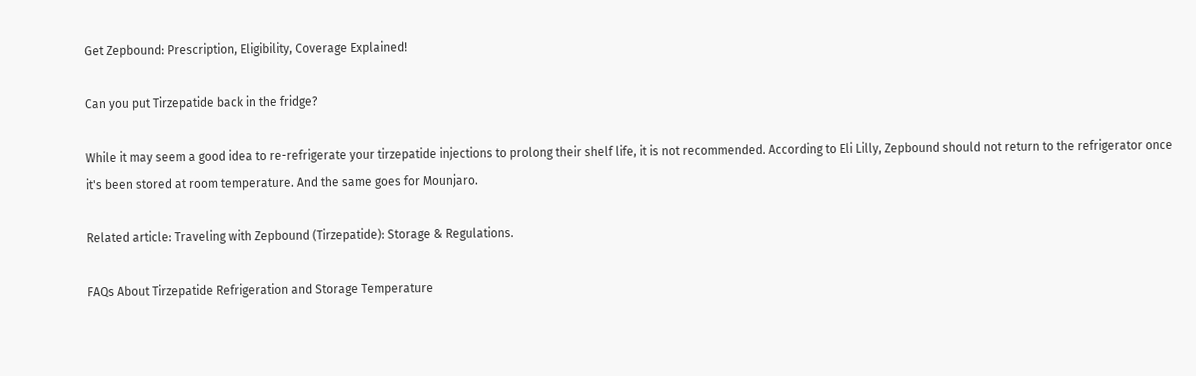Get Zepbound: Prescription, Eligibility, Coverage Explained!

Can you put Tirzepatide back in the fridge?

While it may seem a good idea to re-refrigerate your tirzepatide injections to prolong their shelf life, it is not recommended. According to Eli Lilly, Zepbound should not return to the refrigerator once it's been stored at room temperature. And the same goes for Mounjaro.

Related article: Traveling with Zepbound (Tirzepatide): Storage & Regulations.

FAQs About Tirzepatide Refrigeration and Storage Temperature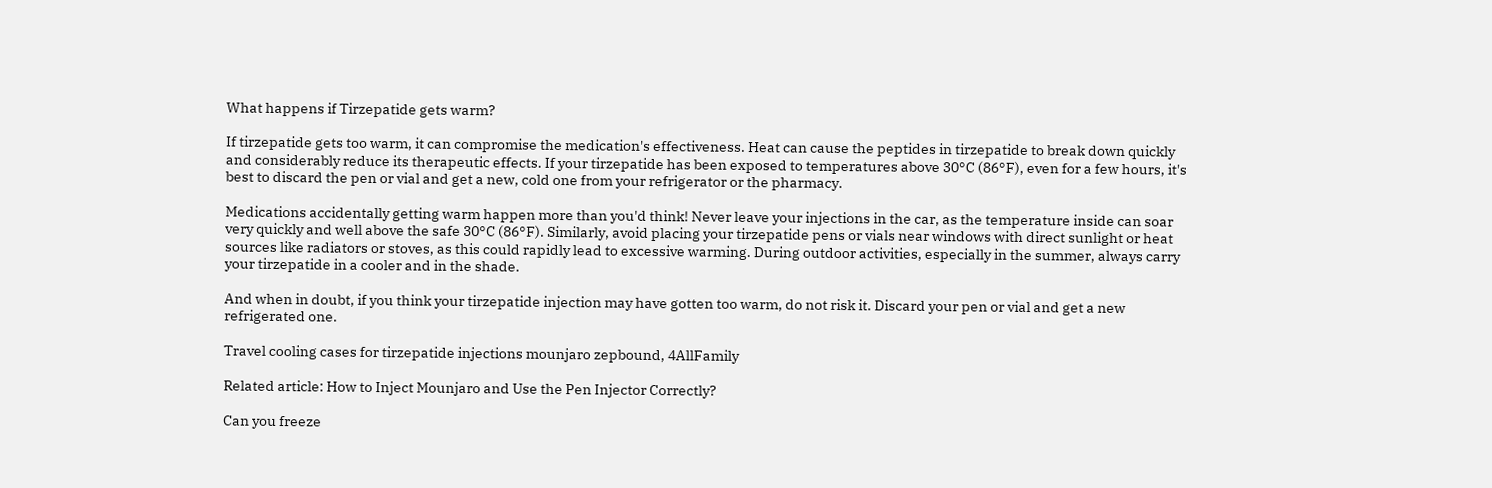What happens if Tirzepatide gets warm?

If tirzepatide gets too warm, it can compromise the medication's effectiveness. Heat can cause the peptides in tirzepatide to break down quickly and considerably reduce its therapeutic effects. If your tirzepatide has been exposed to temperatures above 30°C (86°F), even for a few hours, it's best to discard the pen or vial and get a new, cold one from your refrigerator or the pharmacy.

Medications accidentally getting warm happen more than you'd think! Never leave your injections in the car, as the temperature inside can soar very quickly and well above the safe 30°C (86°F). Similarly, avoid placing your tirzepatide pens or vials near windows with direct sunlight or heat sources like radiators or stoves, as this could rapidly lead to excessive warming. During outdoor activities, especially in the summer, always carry your tirzepatide in a cooler and in the shade.

And when in doubt, if you think your tirzepatide injection may have gotten too warm, do not risk it. Discard your pen or vial and get a new refrigerated one.

Travel cooling cases for tirzepatide injections mounjaro zepbound, 4AllFamily

Related article: How to Inject Mounjaro and Use the Pen Injector Correctly?

Can you freeze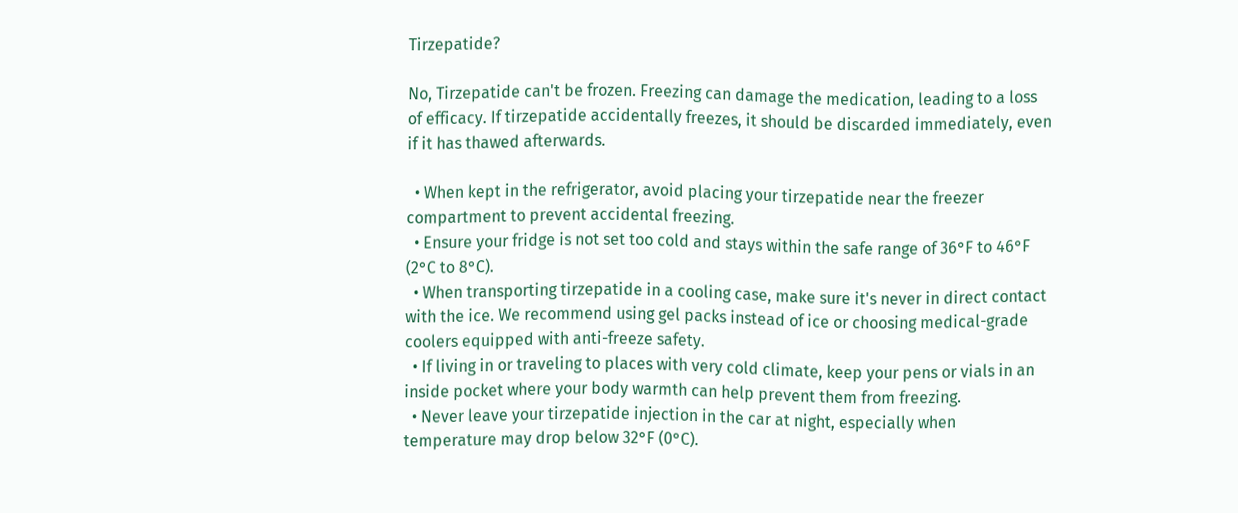Tirzepatide?

No, Tirzepatide can't be frozen. Freezing can damage the medication, leading to a loss of efficacy. If tirzepatide accidentally freezes, it should be discarded immediately, even if it has thawed afterwards.

  • When kept in the refrigerator, avoid placing your tirzepatide near the freezer compartment to prevent accidental freezing.
  • Ensure your fridge is not set too cold and stays within the safe range of 36°F to 46°F (2°C to 8°C).
  • When transporting tirzepatide in a cooling case, make sure it's never in direct contact with the ice. We recommend using gel packs instead of ice or choosing medical-grade coolers equipped with anti-freeze safety.
  • If living in or traveling to places with very cold climate, keep your pens or vials in an inside pocket where your body warmth can help prevent them from freezing.
  • Never leave your tirzepatide injection in the car at night, especially when temperature may drop below 32°F (0°C).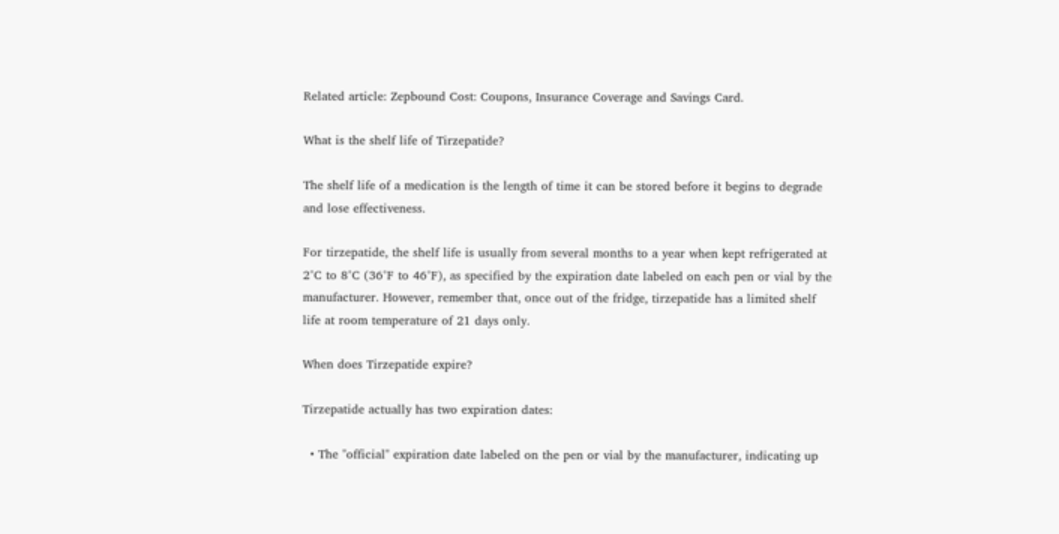Related article: Zepbound Cost: Coupons, Insurance Coverage and Savings Card.

What is the shelf life of Tirzepatide?

The shelf life of a medication is the length of time it can be stored before it begins to degrade and lose effectiveness.

For tirzepatide, the shelf life is usually from several months to a year when kept refrigerated at 2°C to 8°C (36°F to 46°F), as specified by the expiration date labeled on each pen or vial by the manufacturer. However, remember that, once out of the fridge, tirzepatide has a limited shelf life at room temperature of 21 days only.

When does Tirzepatide expire?

Tirzepatide actually has two expiration dates:

  • The "official" expiration date labeled on the pen or vial by the manufacturer, indicating up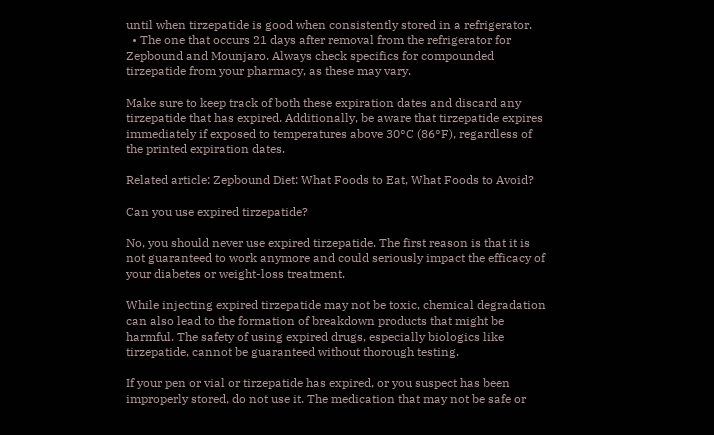until when tirzepatide is good when consistently stored in a refrigerator.
  • The one that occurs 21 days after removal from the refrigerator for Zepbound and Mounjaro. Always check specifics for compounded tirzepatide from your pharmacy, as these may vary.

Make sure to keep track of both these expiration dates and discard any tirzepatide that has expired. Additionally, be aware that tirzepatide expires immediately if exposed to temperatures above 30°C (86°F), regardless of the printed expiration dates.

Related article: Zepbound Diet: What Foods to Eat, What Foods to Avoid?

Can you use expired tirzepatide?

No, you should never use expired tirzepatide. The first reason is that it is not guaranteed to work anymore and could seriously impact the efficacy of your diabetes or weight-loss treatment.

While injecting expired tirzepatide may not be toxic, chemical degradation can also lead to the formation of breakdown products that might be harmful. The safety of using expired drugs, especially biologics like tirzepatide, cannot be guaranteed without thorough testing.

If your pen or vial or tirzepatide has expired, or you suspect has been improperly stored, do not use it. The medication that may not be safe or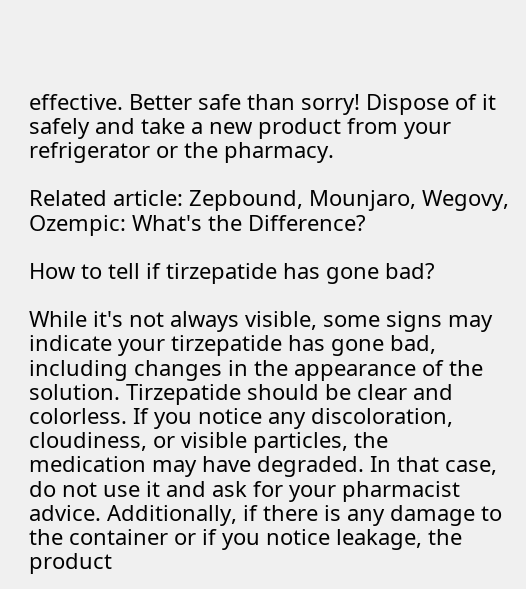effective. Better safe than sorry! Dispose of it safely and take a new product from your refrigerator or the pharmacy.

Related article: Zepbound, Mounjaro, Wegovy, Ozempic: What's the Difference?

How to tell if tirzepatide has gone bad?

While it's not always visible, some signs may indicate your tirzepatide has gone bad, including changes in the appearance of the solution. Tirzepatide should be clear and colorless. If you notice any discoloration, cloudiness, or visible particles, the medication may have degraded. In that case, do not use it and ask for your pharmacist advice. Additionally, if there is any damage to the container or if you notice leakage, the product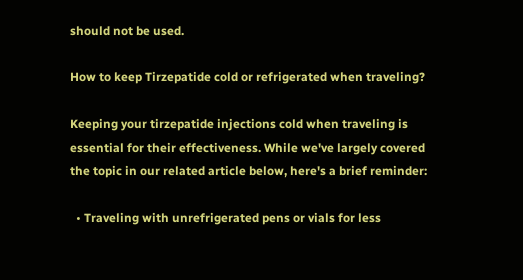should not be used.

How to keep Tirzepatide cold or refrigerated when traveling?

Keeping your tirzepatide injections cold when traveling is essential for their effectiveness. While we've largely covered the topic in our related article below, here's a brief reminder:

  • Traveling with unrefrigerated pens or vials for less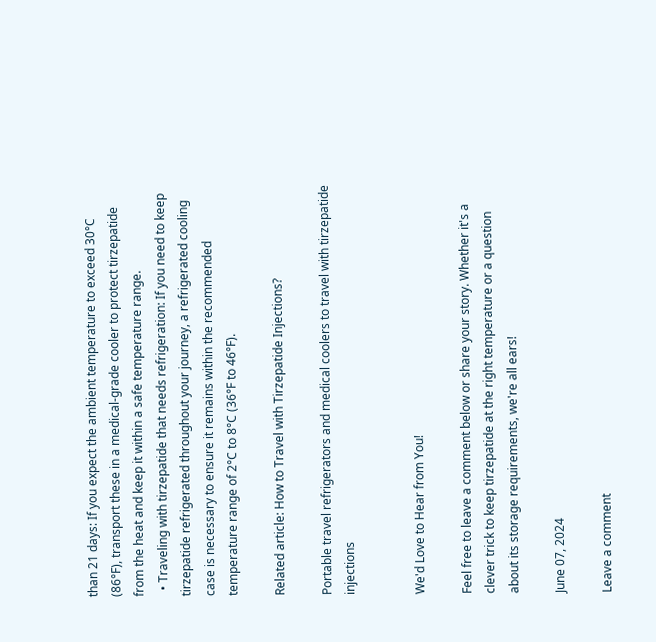than 21 days: If you expect the ambient temperature to exceed 30°C (86°F), transport these in a medical-grade cooler to protect tirzepatide from the heat and keep it within a safe temperature range.
  • Traveling with tirzepatide that needs refrigeration: If you need to keep tirzepatide refrigerated throughout your journey, a refrigerated cooling case is necessary to ensure it remains within the recommended temperature range of 2°C to 8°C (36°F to 46°F).

Related article: How to Travel with Tirzepatide Injections?

Portable travel refrigerators and medical coolers to travel with tirzepatide injections


We'd Love to Hear from You!

Feel free to leave a comment below or share your story. Whether it's a clever trick to keep tirzepatide at the right temperature or a question about its storage requirements, we're all ears!

June 07, 2024

Leave a comment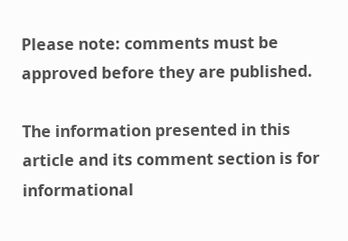Please note: comments must be approved before they are published.

The information presented in this article and its comment section is for informational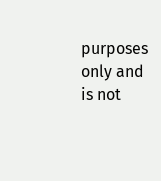purposes only and is not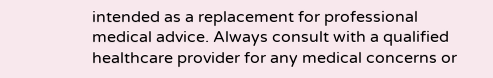intended as a replacement for professional medical advice. Always consult with a qualified healthcare provider for any medical concerns or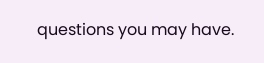questions you may have.